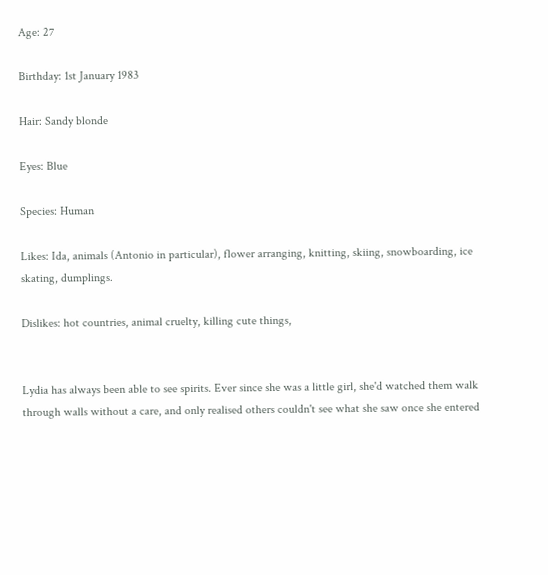Age: 27

Birthday: 1st January 1983

Hair: Sandy blonde

Eyes: Blue

Species: Human

Likes: Ida, animals (Antonio in particular), flower arranging, knitting, skiing, snowboarding, ice skating, dumplings.

Dislikes: hot countries, animal cruelty, killing cute things,


Lydia has always been able to see spirits. Ever since she was a little girl, she'd watched them walk through walls without a care, and only realised others couldn't see what she saw once she entered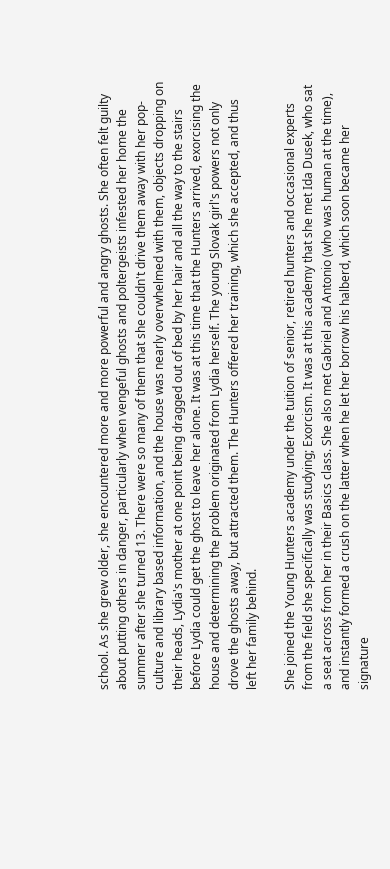school. As she grew older, she encountered more and more powerful and angry ghosts. She often felt guilty about putting others in danger, particularly when vengeful ghosts and poltergeists infested her home the summer after she turned 13. There were so many of them that she couldn't drive them away with her pop-culture and library based information, and the house was nearly overwhelmed with them, objects dropping on their heads, Lydia's mother at one point being dragged out of bed by her hair and all the way to the stairs before Lydia could get the ghost to leave her alone. It was at this time that the Hunters arrived, exorcising the house and determining the problem originated from Lydia herself. The young Slovak girl's powers not only drove the ghosts away, but attracted them. The Hunters offered her training, which she accepted, and thus left her family behind.

She joined the Young Hunters academy under the tuition of senior, retired hunters and occasional experts from the field she specifically was studying; Exorcism. It was at this academy that she met Ida Dusek, who sat a seat across from her in their Basics class. She also met Gabriel and Antonio (who was human at the time), and instantly formed a crush on the latter when he let her borrow his halberd, which soon became her signature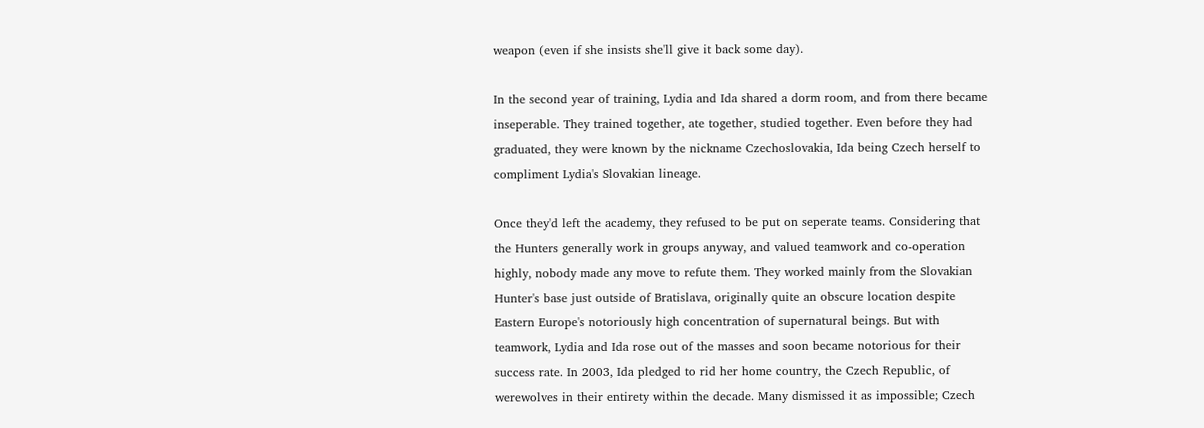weapon (even if she insists she'll give it back some day).

In the second year of training, Lydia and Ida shared a dorm room, and from there became inseperable. They trained together, ate together, studied together. Even before they had graduated, they were known by the nickname Czechoslovakia, Ida being Czech herself to compliment Lydia's Slovakian lineage.

Once they'd left the academy, they refused to be put on seperate teams. Considering that the Hunters generally work in groups anyway, and valued teamwork and co-operation highly, nobody made any move to refute them. They worked mainly from the Slovakian Hunter's base just outside of Bratislava, originally quite an obscure location despite Eastern Europe's notoriously high concentration of supernatural beings. But with teamwork, Lydia and Ida rose out of the masses and soon became notorious for their success rate. In 2003, Ida pledged to rid her home country, the Czech Republic, of werewolves in their entirety within the decade. Many dismissed it as impossible; Czech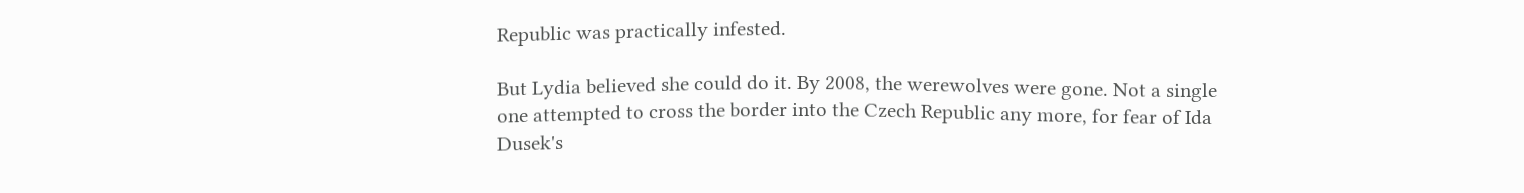Republic was practically infested.

But Lydia believed she could do it. By 2008, the werewolves were gone. Not a single one attempted to cross the border into the Czech Republic any more, for fear of Ida Dusek's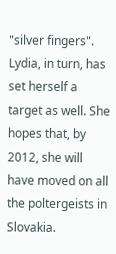"silver fingers". Lydia, in turn, has set herself a target as well. She hopes that, by 2012, she will have moved on all the poltergeists in Slovakia.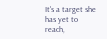It's a target she has yet to reach,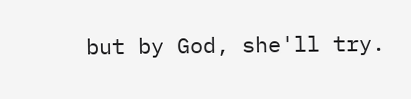but by God, she'll try.